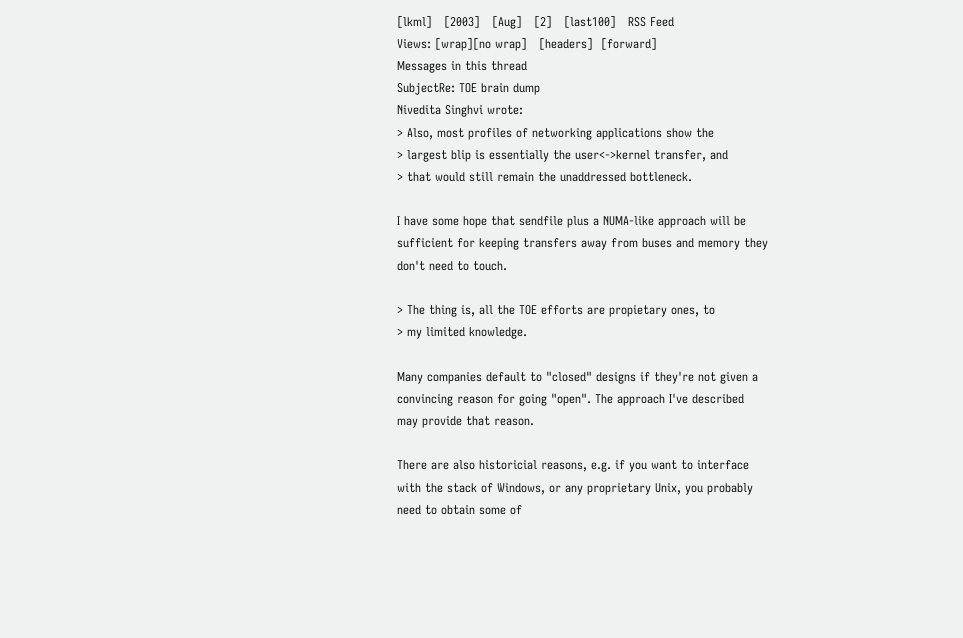[lkml]   [2003]   [Aug]   [2]   [last100]   RSS Feed
Views: [wrap][no wrap]   [headers]  [forward]
Messages in this thread
SubjectRe: TOE brain dump
Nivedita Singhvi wrote:
> Also, most profiles of networking applications show the
> largest blip is essentially the user<->kernel transfer, and
> that would still remain the unaddressed bottleneck.

I have some hope that sendfile plus a NUMA-like approach will be
sufficient for keeping transfers away from buses and memory they
don't need to touch.

> The thing is, all the TOE efforts are propietary ones, to
> my limited knowledge.

Many companies default to "closed" designs if they're not given a
convincing reason for going "open". The approach I've described
may provide that reason.

There are also historicial reasons, e.g. if you want to interface
with the stack of Windows, or any proprietary Unix, you probably
need to obtain some of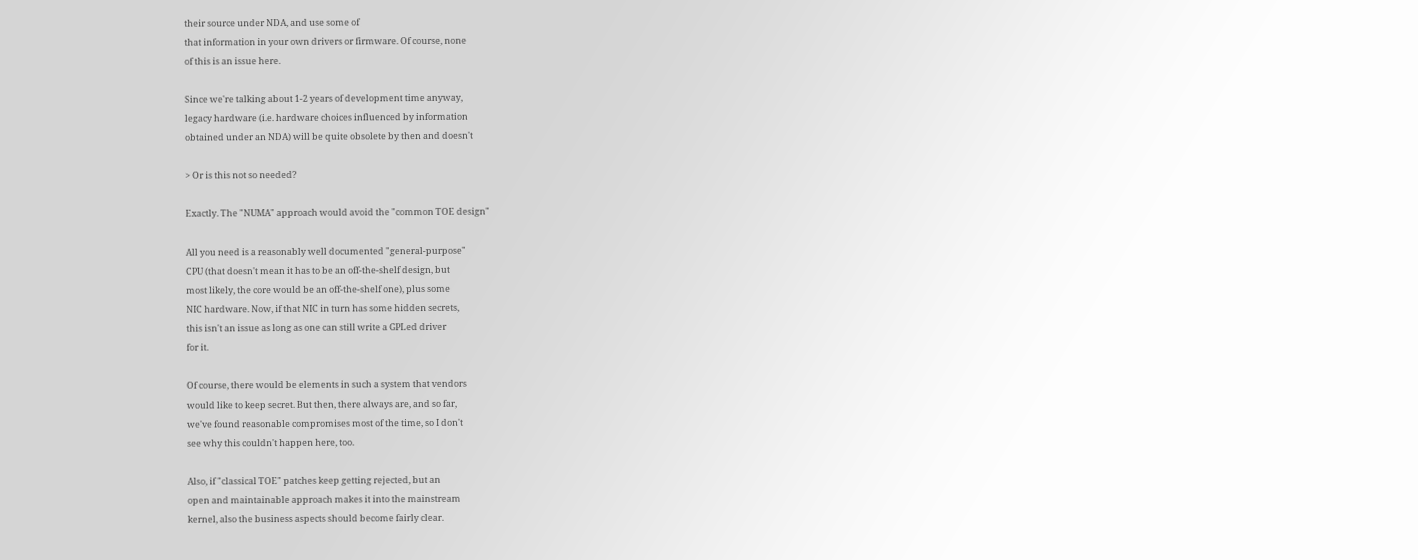their source under NDA, and use some of
that information in your own drivers or firmware. Of course, none
of this is an issue here.

Since we're talking about 1-2 years of development time anyway,
legacy hardware (i.e. hardware choices influenced by information
obtained under an NDA) will be quite obsolete by then and doesn't

> Or is this not so needed?

Exactly. The "NUMA" approach would avoid the "common TOE design"

All you need is a reasonably well documented "general-purpose"
CPU (that doesn't mean it has to be an off-the-shelf design, but
most likely, the core would be an off-the-shelf one), plus some
NIC hardware. Now, if that NIC in turn has some hidden secrets,
this isn't an issue as long as one can still write a GPLed driver
for it.

Of course, there would be elements in such a system that vendors
would like to keep secret. But then, there always are, and so far,
we've found reasonable compromises most of the time, so I don't
see why this couldn't happen here, too.

Also, if "classical TOE" patches keep getting rejected, but an
open and maintainable approach makes it into the mainstream
kernel, also the business aspects should become fairly clear.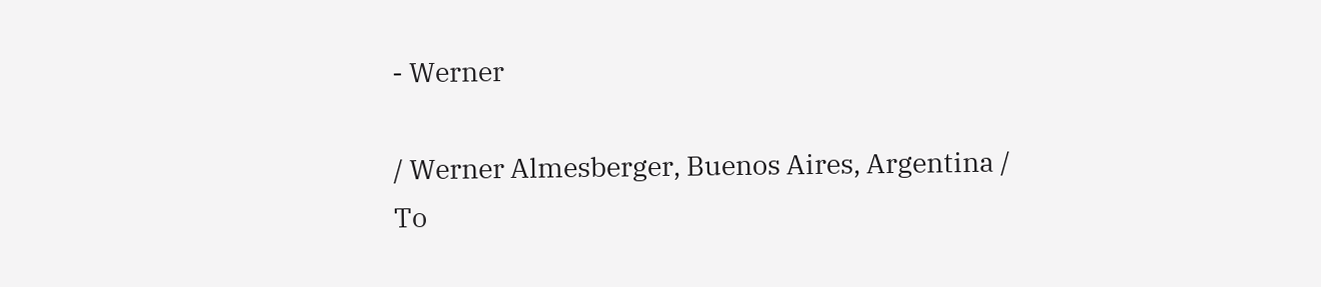- Werner

/ Werner Almesberger, Buenos Aires, Argentina /
To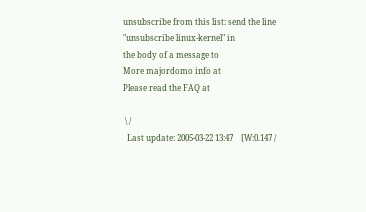unsubscribe from this list: send the line "unsubscribe linux-kernel" in
the body of a message to
More majordomo info at
Please read the FAQ at

 \ /
  Last update: 2005-03-22 13:47    [W:0.147 /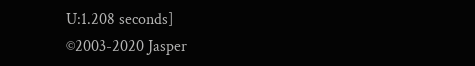U:1.208 seconds]
©2003-2020 Jasper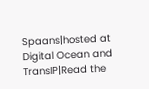Spaans|hosted at Digital Ocean and TransIP|Read the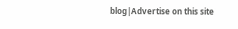blog|Advertise on this site